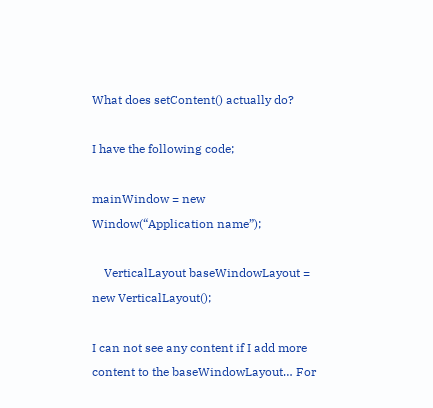What does setContent() actually do?

I have the following code;

mainWindow = new Window(“Application name”);

    VerticalLayout baseWindowLayout = new VerticalLayout();

I can not see any content if I add more content to the baseWindowLayout… For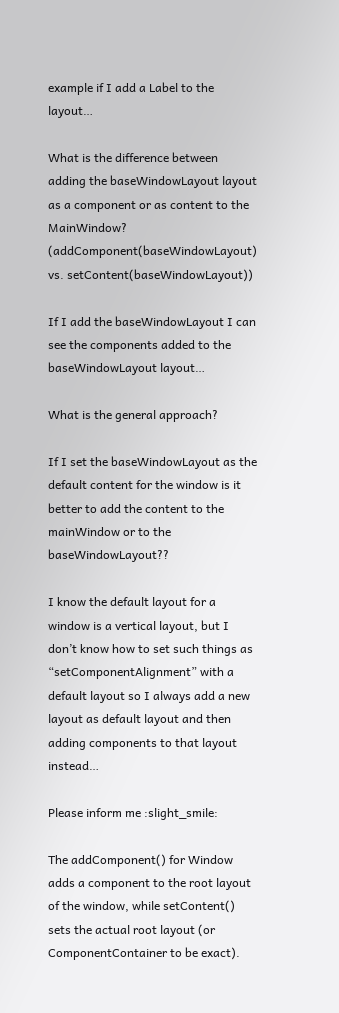example if I add a Label to the layout…

What is the difference between adding the baseWindowLayout layout as a component or as content to the MainWindow? (addComponent(baseWindowLayout) vs. setContent(baseWindowLayout))

If I add the baseWindowLayout I can see the components added to the baseWindowLayout layout…

What is the general approach?

If I set the baseWindowLayout as the default content for the window is it better to add the content to the mainWindow or to the baseWindowLayout??

I know the default layout for a window is a vertical layout, but I don’t know how to set such things as “setComponentAlignment” with a default layout so I always add a new layout as default layout and then adding components to that layout instead…

Please inform me :slight_smile:

The addComponent() for Window adds a component to the root layout of the window, while setContent() sets the actual root layout (or ComponentContainer to be exact).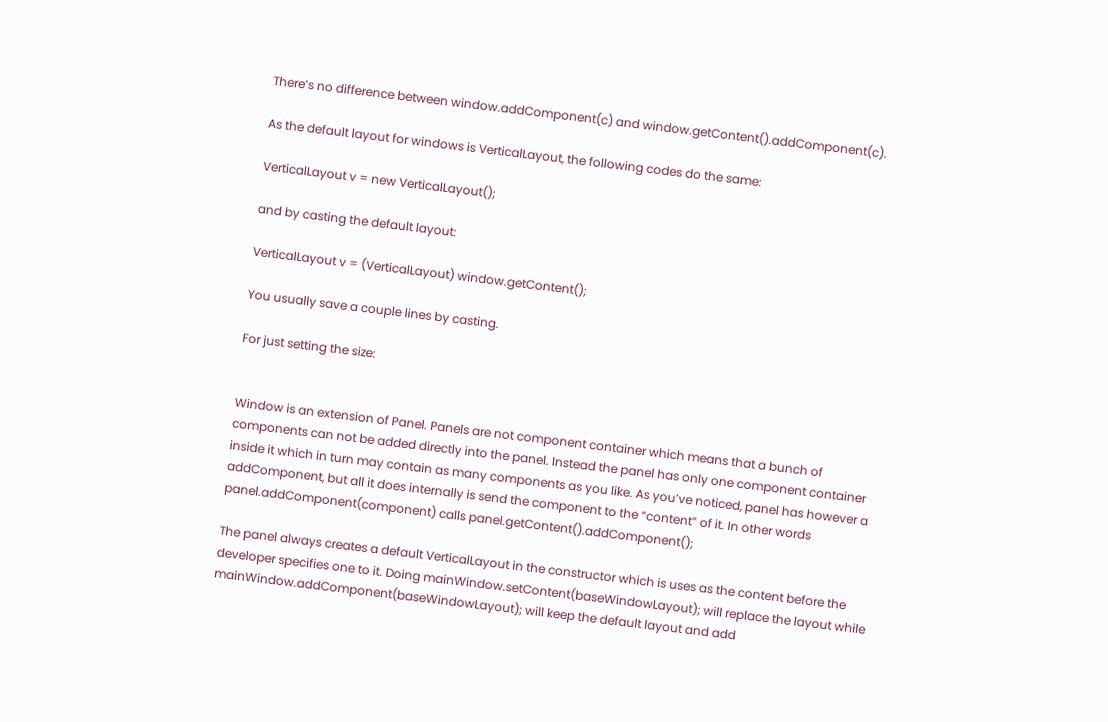There’s no difference between window.addComponent(c) and window.getContent().addComponent(c).

As the default layout for windows is VerticalLayout, the following codes do the same:

VerticalLayout v = new VerticalLayout();

and by casting the default layout:

VerticalLayout v = (VerticalLayout) window.getContent();

You usually save a couple lines by casting.

For just setting the size:


Window is an extension of Panel. Panels are not component container which means that a bunch of components can not be added directly into the panel. Instead the panel has only one component container inside it which in turn may contain as many components as you like. As you’ve noticed, panel has however a addComponent, but all it does internally is send the component to the “content” of it. In other words panel.addComponent(component) calls panel.getContent().addComponent();

The panel always creates a default VerticalLayout in the constructor which is uses as the content before the developer specifies one to it. Doing mainWindow.setContent(baseWindowLayout); will replace the layout while mainWindow.addComponent(baseWindowLayout); will keep the default layout and add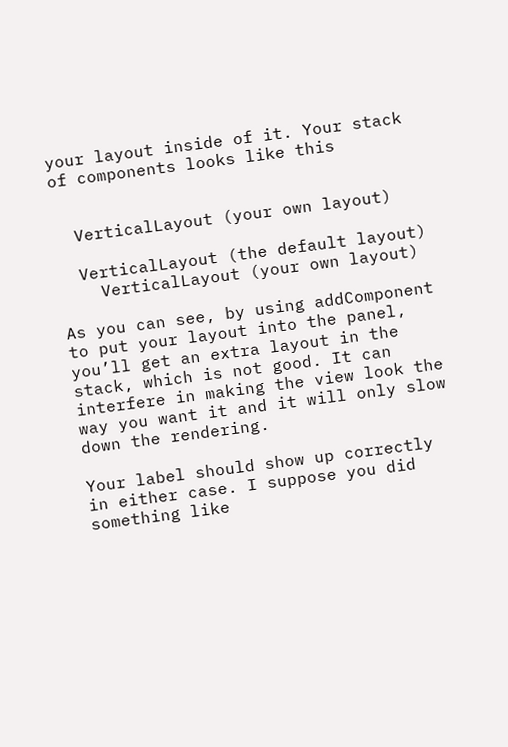your layout inside of it. Your stack of components looks like this


  VerticalLayout (your own layout)

  VerticalLayout (the default layout)
    VerticalLayout (your own layout)

As you can see, by using addComponent to put your layout into the panel, you’ll get an extra layout in the stack, which is not good. It can interfere in making the view look the way you want it and it will only slow down the rendering.

Your label should show up correctly in either case. I suppose you did something like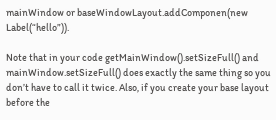mainWindow or baseWindowLayout.addComponen(new Label(“hello”)).

Note that in your code getMainWindow().setSizeFull() and mainWindow.setSizeFull() does exactly the same thing so you don’t have to call it twice. Also, if you create your base layout before the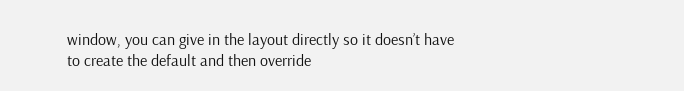window, you can give in the layout directly so it doesn’t have to create the default and then override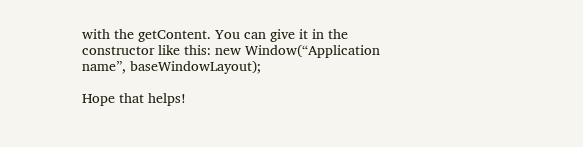with the getContent. You can give it in the constructor like this: new Window(“Application name”, baseWindowLayout);

Hope that helps!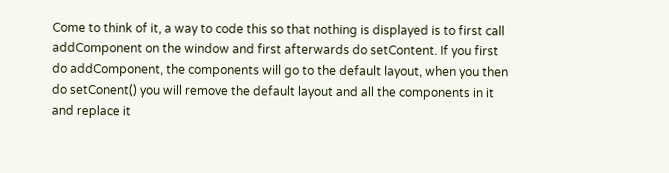Come to think of it, a way to code this so that nothing is displayed is to first call addComponent on the window and first afterwards do setContent. If you first do addComponent, the components will go to the default layout, when you then do setConent() you will remove the default layout and all the components in it and replace it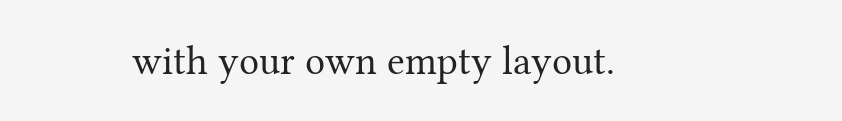with your own empty layout.